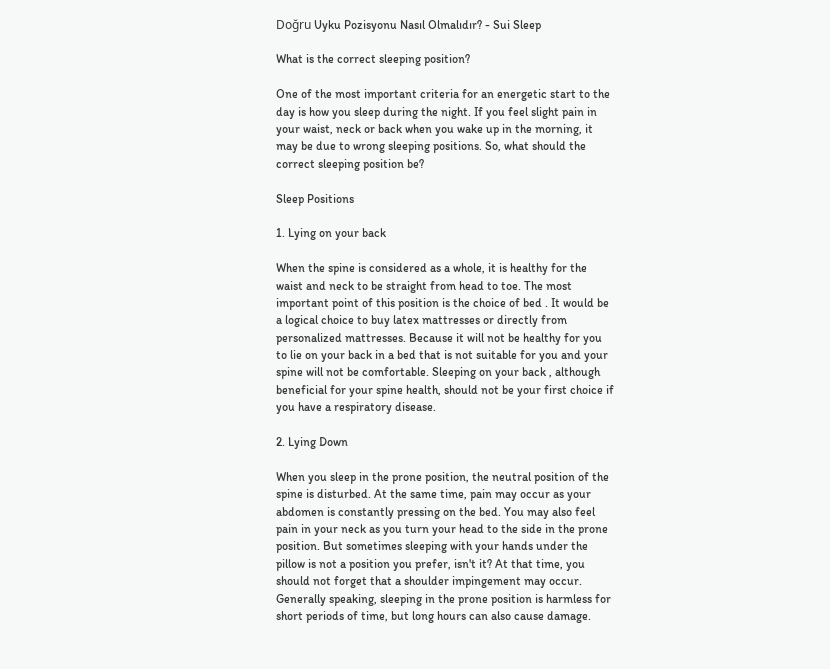Doğru Uyku Pozisyonu Nasıl Olmalıdır? - Sui Sleep

What is the correct sleeping position?

One of the most important criteria for an energetic start to the day is how you sleep during the night. If you feel slight pain in your waist, neck or back when you wake up in the morning, it may be due to wrong sleeping positions. So, what should the correct sleeping position be?

Sleep Positions

1. Lying on your back

When the spine is considered as a whole, it is healthy for the waist and neck to be straight from head to toe. The most important point of this position is the choice of bed . It would be a logical choice to buy latex mattresses or directly from personalized mattresses. Because it will not be healthy for you to lie on your back in a bed that is not suitable for you and your spine will not be comfortable. Sleeping on your back , although beneficial for your spine health, should not be your first choice if you have a respiratory disease.

2. Lying Down

When you sleep in the prone position, the neutral position of the spine is disturbed. At the same time, pain may occur as your abdomen is constantly pressing on the bed. You may also feel pain in your neck as you turn your head to the side in the prone position. But sometimes sleeping with your hands under the pillow is not a position you prefer, isn't it? At that time, you should not forget that a shoulder impingement may occur. Generally speaking, sleeping in the prone position is harmless for short periods of time, but long hours can also cause damage.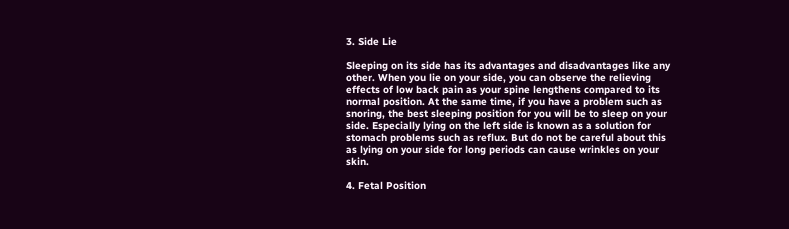3. Side Lie

Sleeping on its side has its advantages and disadvantages like any other. When you lie on your side, you can observe the relieving effects of low back pain as your spine lengthens compared to its normal position. At the same time, if you have a problem such as snoring, the best sleeping position for you will be to sleep on your side. Especially lying on the left side is known as a solution for stomach problems such as reflux. But do not be careful about this as lying on your side for long periods can cause wrinkles on your skin.

4. Fetal Position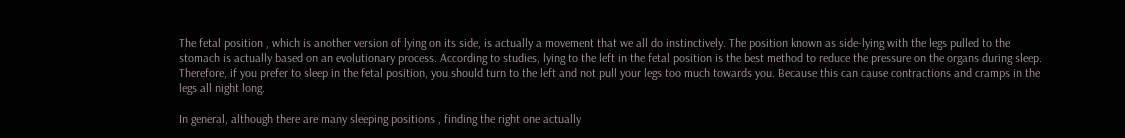The fetal position , which is another version of lying on its side, is actually a movement that we all do instinctively. The position known as side-lying with the legs pulled to the stomach is actually based on an evolutionary process. According to studies, lying to the left in the fetal position is the best method to reduce the pressure on the organs during sleep. Therefore, if you prefer to sleep in the fetal position, you should turn to the left and not pull your legs too much towards you. Because this can cause contractions and cramps in the legs all night long.

In general, although there are many sleeping positions , finding the right one actually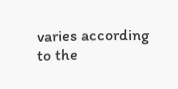varies according to the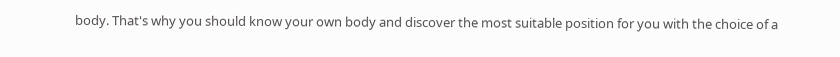body. That's why you should know your own body and discover the most suitable position for you with the choice of a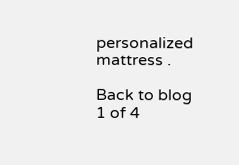personalized mattress .

Back to blog
1 of 4